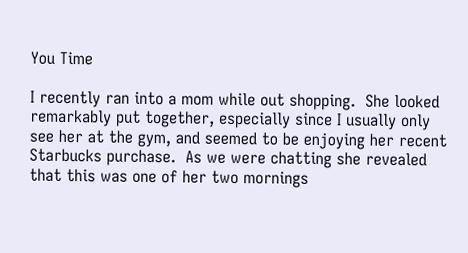You Time

I recently ran into a mom while out shopping.  She looked remarkably put together, especially since I usually only see her at the gym, and seemed to be enjoying her recent Starbucks purchase.  As we were chatting she revealed that this was one of her two mornings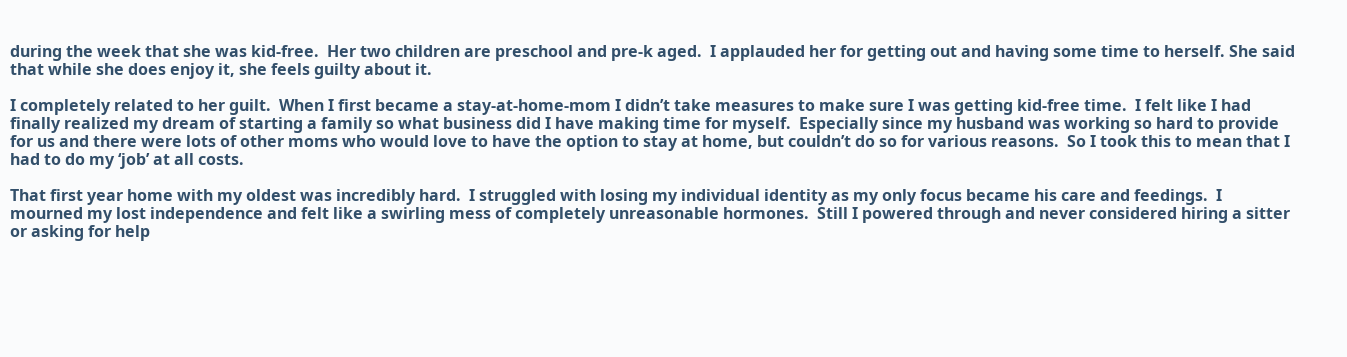during the week that she was kid-free.  Her two children are preschool and pre-k aged.  I applauded her for getting out and having some time to herself. She said that while she does enjoy it, she feels guilty about it.

I completely related to her guilt.  When I first became a stay-at-home-mom I didn’t take measures to make sure I was getting kid-free time.  I felt like I had finally realized my dream of starting a family so what business did I have making time for myself.  Especially since my husband was working so hard to provide for us and there were lots of other moms who would love to have the option to stay at home, but couldn’t do so for various reasons.  So I took this to mean that I had to do my ‘job’ at all costs.

That first year home with my oldest was incredibly hard.  I struggled with losing my individual identity as my only focus became his care and feedings.  I mourned my lost independence and felt like a swirling mess of completely unreasonable hormones.  Still I powered through and never considered hiring a sitter or asking for help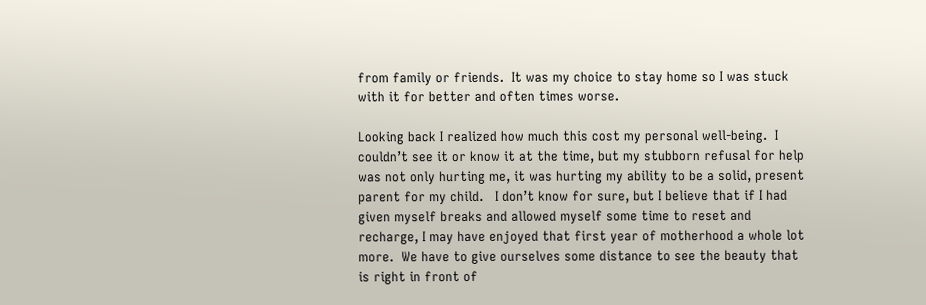from family or friends.  It was my choice to stay home so I was stuck with it for better and often times worse.

Looking back I realized how much this cost my personal well-being.  I couldn’t see it or know it at the time, but my stubborn refusal for help was not only hurting me, it was hurting my ability to be a solid, present parent for my child.   I don’t know for sure, but I believe that if I had given myself breaks and allowed myself some time to reset and recharge, I may have enjoyed that first year of motherhood a whole lot more.  We have to give ourselves some distance to see the beauty that is right in front of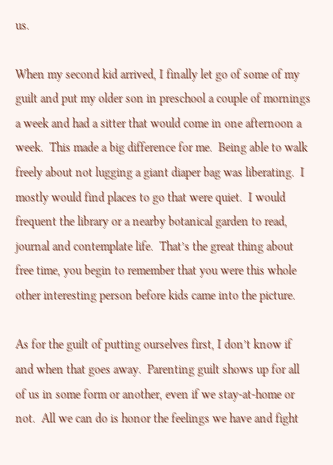us.

When my second kid arrived, I finally let go of some of my guilt and put my older son in preschool a couple of mornings a week and had a sitter that would come in one afternoon a week.  This made a big difference for me.  Being able to walk freely about not lugging a giant diaper bag was liberating.  I mostly would find places to go that were quiet.  I would frequent the library or a nearby botanical garden to read, journal and contemplate life.  That’s the great thing about free time, you begin to remember that you were this whole other interesting person before kids came into the picture.

As for the guilt of putting ourselves first, I don’t know if and when that goes away.  Parenting guilt shows up for all of us in some form or another, even if we stay-at-home or not.  All we can do is honor the feelings we have and fight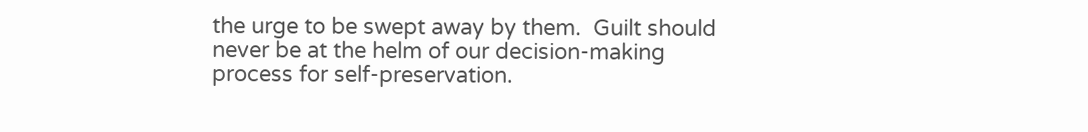the urge to be swept away by them.  Guilt should never be at the helm of our decision-making process for self-preservation.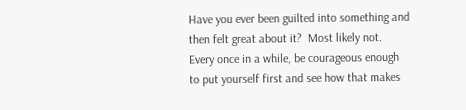Have you ever been guilted into something and then felt great about it?  Most likely not.  Every once in a while, be courageous enough to put yourself first and see how that makes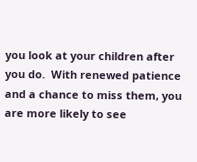you look at your children after you do.  With renewed patience and a chance to miss them, you are more likely to see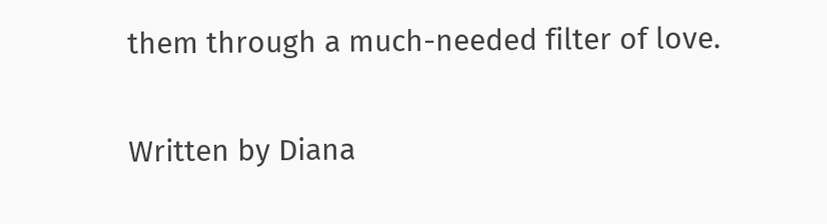them through a much-needed filter of love.

Written by Diana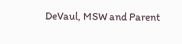DeVaul, MSW and Parent